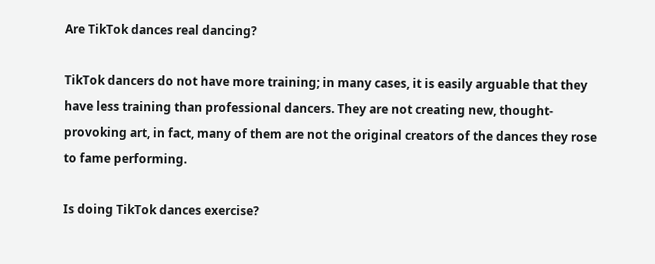Are TikTok dances real dancing?

TikTok dancers do not have more training; in many cases, it is easily arguable that they have less training than professional dancers. They are not creating new, thought-provoking art, in fact, many of them are not the original creators of the dances they rose to fame performing.

Is doing TikTok dances exercise?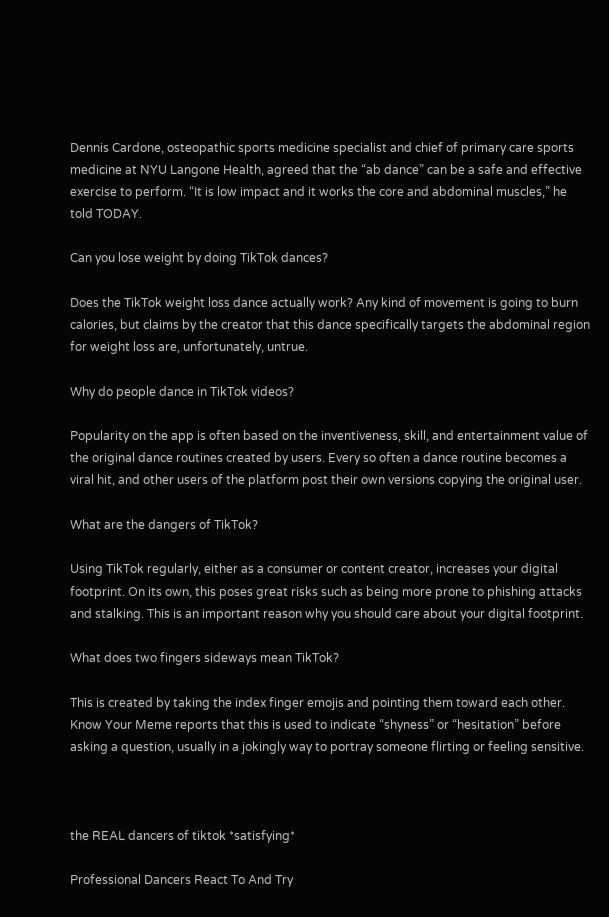Dennis Cardone, osteopathic sports medicine specialist and chief of primary care sports medicine at NYU Langone Health, agreed that the “ab dance” can be a safe and effective exercise to perform. “It is low impact and it works the core and abdominal muscles,” he told TODAY.

Can you lose weight by doing TikTok dances?

Does the TikTok weight loss dance actually work? Any kind of movement is going to burn calories, but claims by the creator that this dance specifically targets the abdominal region for weight loss are, unfortunately, untrue.

Why do people dance in TikTok videos?

Popularity on the app is often based on the inventiveness, skill, and entertainment value of the original dance routines created by users. Every so often a dance routine becomes a viral hit, and other users of the platform post their own versions copying the original user.

What are the dangers of TikTok?

Using TikTok regularly, either as a consumer or content creator, increases your digital footprint. On its own, this poses great risks such as being more prone to phishing attacks and stalking. This is an important reason why you should care about your digital footprint.

What does two fingers sideways mean TikTok?

This is created by taking the index finger emojis and pointing them toward each other. Know Your Meme reports that this is used to indicate “shyness” or “hesitation” before asking a question, usually in a jokingly way to portray someone flirting or feeling sensitive.



the REAL dancers of tiktok *satisfying*

Professional Dancers React To And Try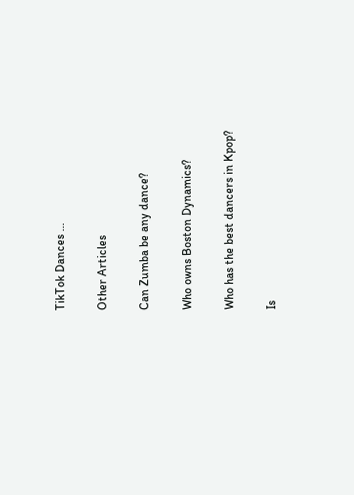TikTok Dances …

Other Articles

Can Zumba be any dance?

Who owns Boston Dynamics?

Who has the best dancers in Kpop?

Is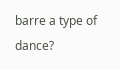barre a type of dance?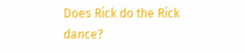Does Rick do the Rick dance?